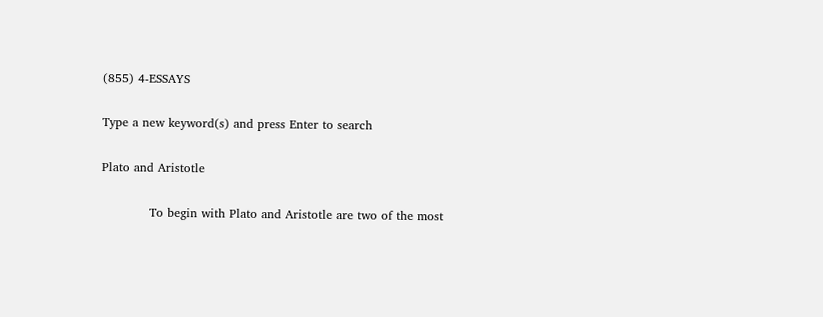(855) 4-ESSAYS

Type a new keyword(s) and press Enter to search

Plato and Aristotle

            To begin with Plato and Aristotle are two of the most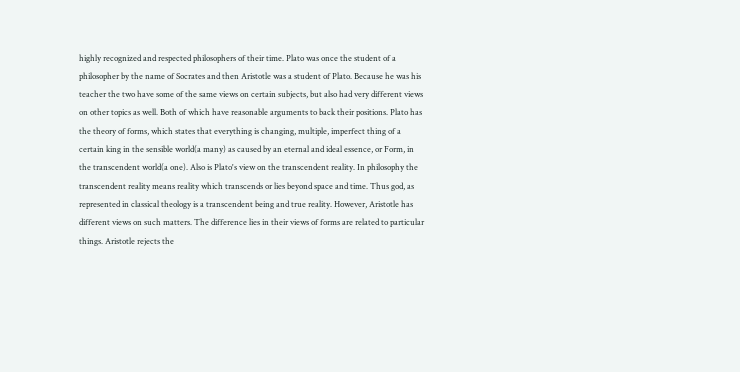highly recognized and respected philosophers of their time. Plato was once the student of a philosopher by the name of Socrates and then Aristotle was a student of Plato. Because he was his teacher the two have some of the same views on certain subjects, but also had very different views on other topics as well. Both of which have reasonable arguments to back their positions. Plato has the theory of forms, which states that everything is changing, multiple, imperfect thing of a certain king in the sensible world(a many) as caused by an eternal and ideal essence, or Form, in the transcendent world(a one). Also is Plato's view on the transcendent reality. In philosophy the transcendent reality means reality which transcends or lies beyond space and time. Thus god, as represented in classical theology is a transcendent being and true reality. However, Aristotle has different views on such matters. The difference lies in their views of forms are related to particular things. Aristotle rejects the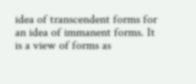idea of transcendent forms for an idea of immanent forms. It is a view of forms as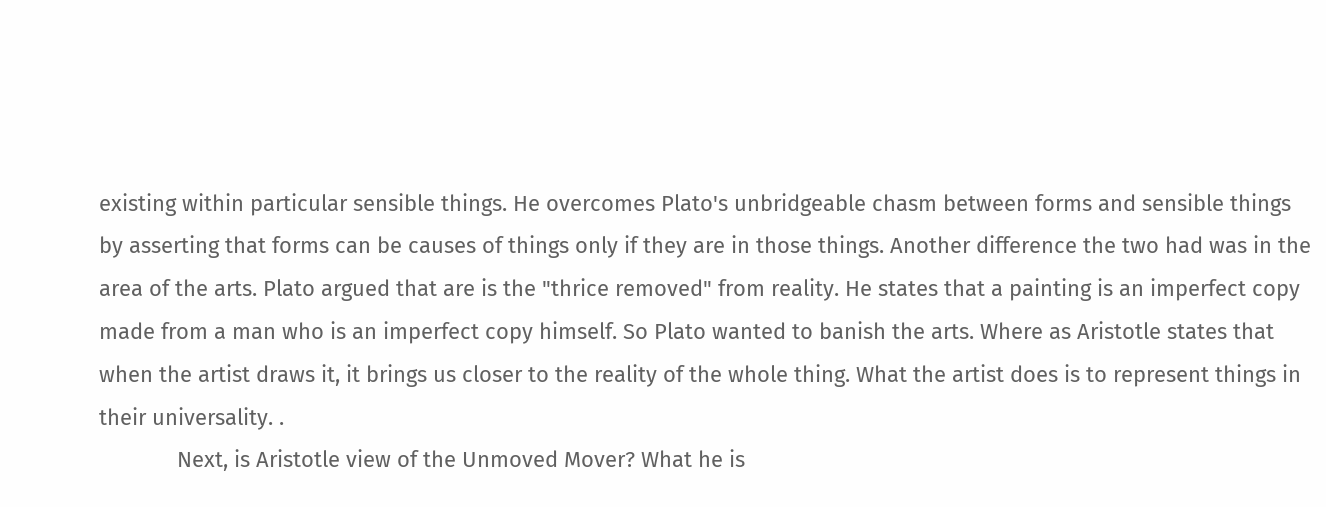existing within particular sensible things. He overcomes Plato's unbridgeable chasm between forms and sensible things by asserting that forms can be causes of things only if they are in those things. Another difference the two had was in the area of the arts. Plato argued that are is the "thrice removed" from reality. He states that a painting is an imperfect copy made from a man who is an imperfect copy himself. So Plato wanted to banish the arts. Where as Aristotle states that when the artist draws it, it brings us closer to the reality of the whole thing. What the artist does is to represent things in their universality. .
             Next, is Aristotle view of the Unmoved Mover? What he is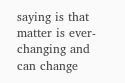saying is that matter is ever-changing and can change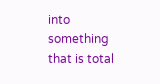into something that is total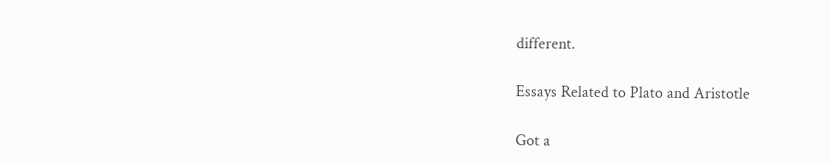different.

Essays Related to Plato and Aristotle

Got a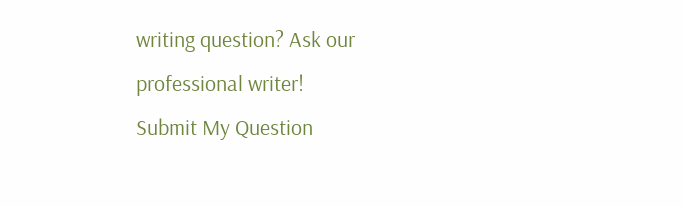writing question? Ask our professional writer!
Submit My Question